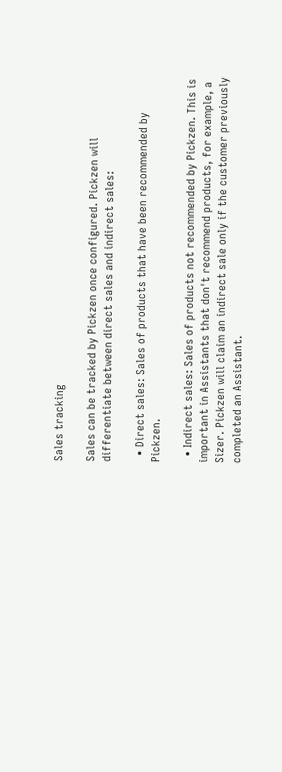Sales tracking

Sales can be tracked by Pickzen once configured. Pickzen will differentiate between direct sales and indirect sales:

  • Direct sales: Sales of products that have been recommended by Pickzen.

  • Indirect sales: Sales of products not recommended by Pickzen. This is important in Assistants that don't recommend products, for example, a Sizer. Pickzen will claim an indirect sale only if the customer previously completed an Assistant.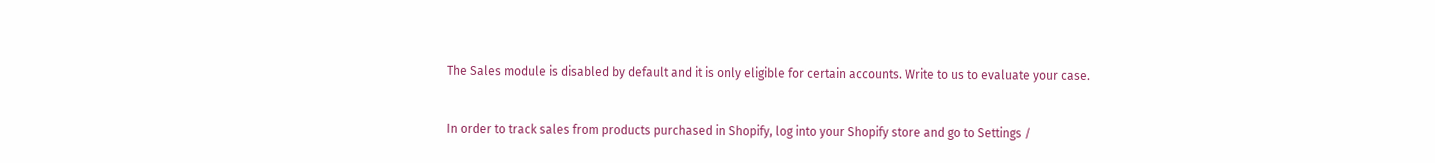The Sales module is disabled by default and it is only eligible for certain accounts. Write to us to evaluate your case.


In order to track sales from products purchased in Shopify, log into your Shopify store and go to Settings /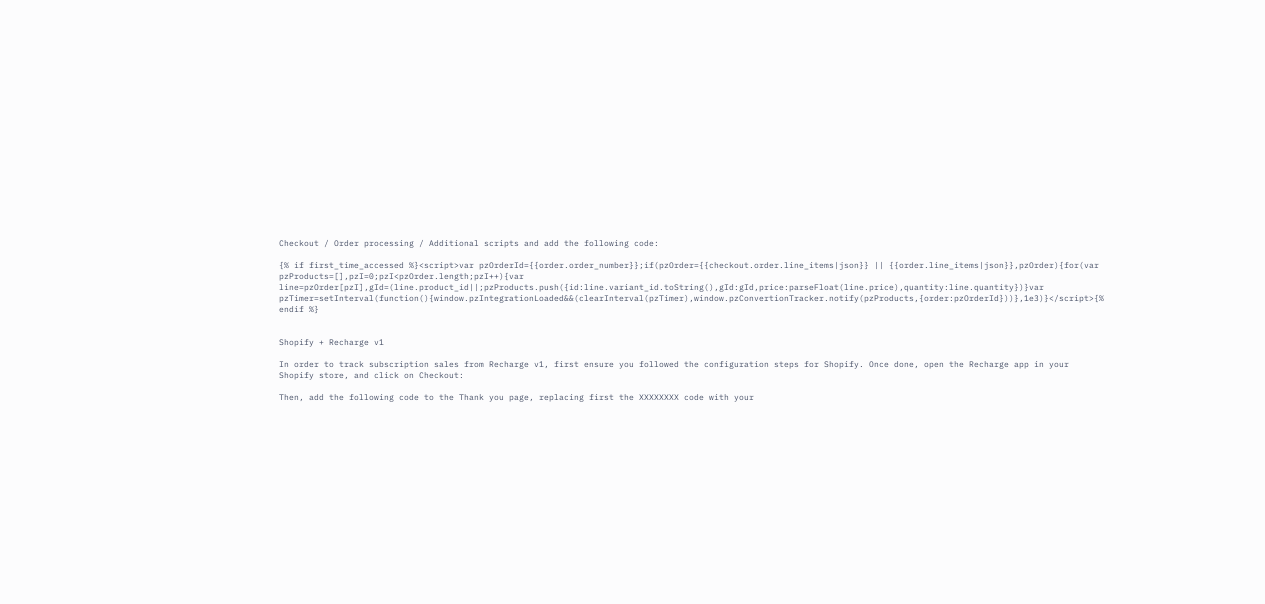Checkout / Order processing / Additional scripts and add the following code:

{% if first_time_accessed %}<script>var pzOrderId={{order.order_number}};if(pzOrder={{checkout.order.line_items|json}} || {{order.line_items|json}},pzOrder){for(var pzProducts=[],pzI=0;pzI<pzOrder.length;pzI++){var line=pzOrder[pzI],gId=(line.product_id||;pzProducts.push({id:line.variant_id.toString(),gId:gId,price:parseFloat(line.price),quantity:line.quantity})}var pzTimer=setInterval(function(){window.pzIntegrationLoaded&&(clearInterval(pzTimer),window.pzConvertionTracker.notify(pzProducts,{order:pzOrderId}))},1e3)}</script>{% endif %}


Shopify + Recharge v1

In order to track subscription sales from Recharge v1, first ensure you followed the configuration steps for Shopify. Once done, open the Recharge app in your Shopify store, and click on Checkout:

Then, add the following code to the Thank you page, replacing first the XXXXXXXX code with your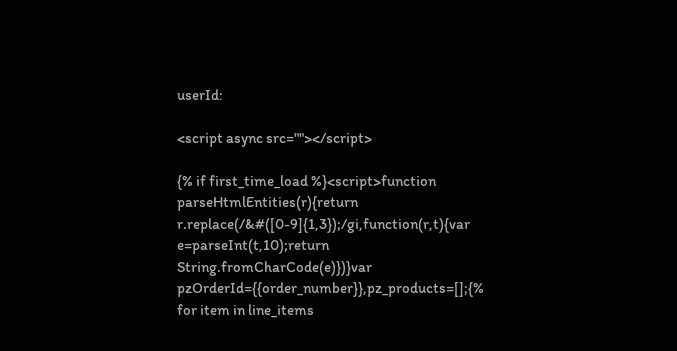userId:

<script async src=""></script>

{% if first_time_load %}<script>function parseHtmlEntities(r){return r.replace(/&#([0-9]{1,3});/gi,function(r,t){var e=parseInt(t,10);return String.fromCharCode(e)})}var pzOrderId={{order_number}},pz_products=[];{% for item in line_items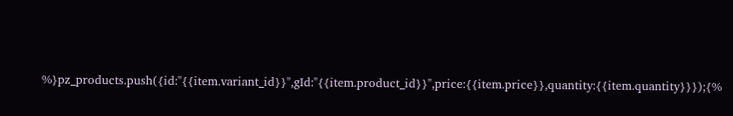%}pz_products.push({id:"{{item.variant_id}}",gId:"{{item.product_id}}",price:{{item.price}},quantity:{{item.quantity}}});{%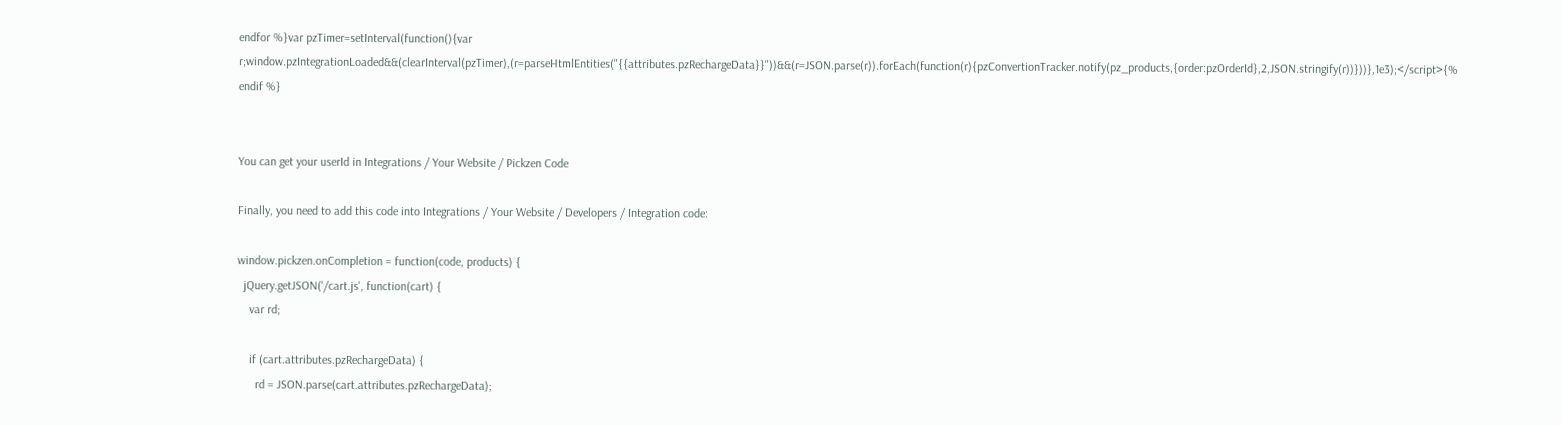endfor %}var pzTimer=setInterval(function(){var r;window.pzIntegrationLoaded&&(clearInterval(pzTimer),(r=parseHtmlEntities("{{attributes.pzRechargeData}}"))&&(r=JSON.parse(r)).forEach(function(r){pzConvertionTracker.notify(pz_products,{order:pzOrderId},2,JSON.stringify(r))}))},1e3);</script>{% endif %}


You can get your userId in Integrations / Your Website / Pickzen Code

Finally, you need to add this code into Integrations / Your Website / Developers / Integration code:

window.pickzen.onCompletion = function(code, products) {
  jQuery.getJSON('/cart.js', function(cart) {
    var rd;

    if (cart.attributes.pzRechargeData) {
      rd = JSON.parse(cart.attributes.pzRechargeData);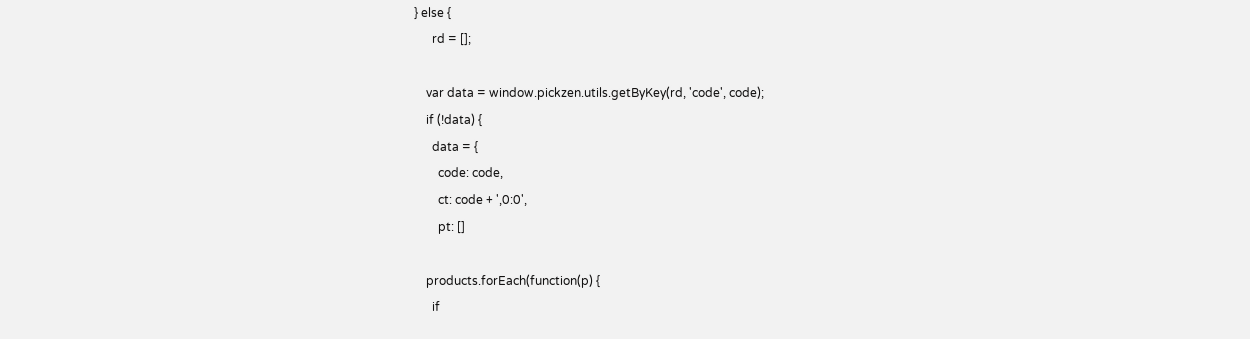} else {
      rd = [];

    var data = window.pickzen.utils.getByKey(rd, 'code', code);
    if (!data) {
      data = {
        code: code,
        ct: code + ',0:0',
        pt: []

    products.forEach(function(p) {
      if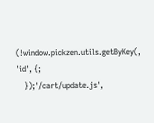(!window.pickzen.utils.getByKey(, 'id', {;
    });'/cart/update.js',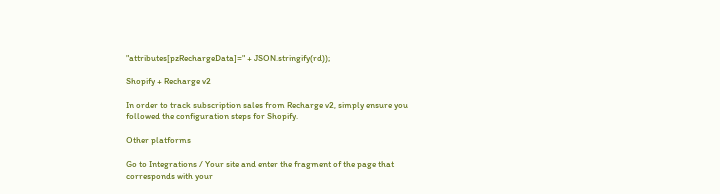"attributes[pzRechargeData]=" + JSON.stringify(rd));

Shopify + Recharge v2

In order to track subscription sales from Recharge v2, simply ensure you followed the configuration steps for Shopify.

Other platforms

Go to Integrations / Your site and enter the fragment of the page that corresponds with your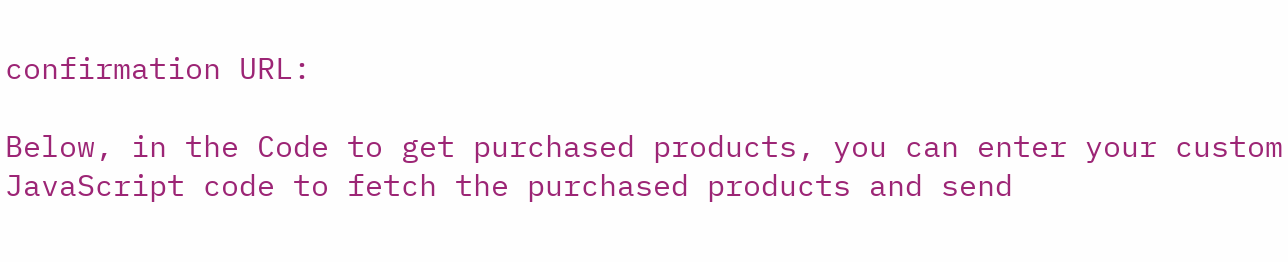confirmation URL:

Below, in the Code to get purchased products, you can enter your custom JavaScript code to fetch the purchased products and send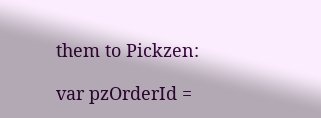them to Pickzen:

var pzOrderId =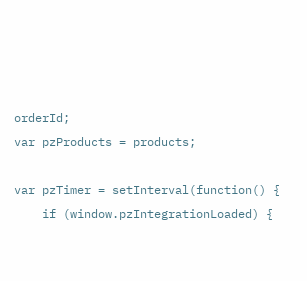orderId;
var pzProducts = products;

var pzTimer = setInterval(function() {
    if (window.pzIntegrationLoaded) {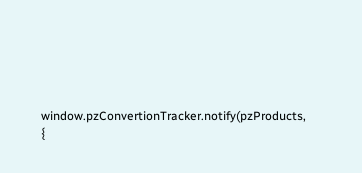window.pzConvertionTracker.notify(pzProducts, {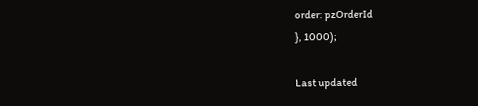order: pzOrderId
}, 1000);

Last updated